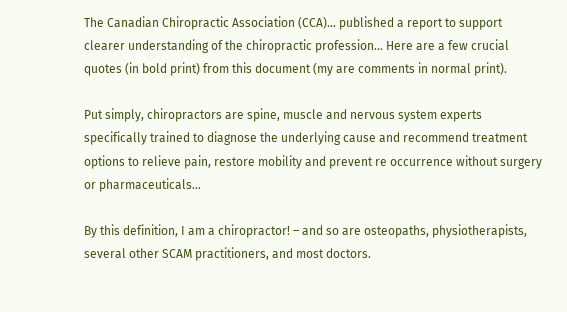The Canadian Chiropractic Association (CCA)… published a report to support clearer understanding of the chiropractic profession… Here are a few crucial quotes (in bold print) from this document (my are comments in normal print).

Put simply, chiropractors are spine, muscle and nervous system experts specifically trained to diagnose the underlying cause and recommend treatment options to relieve pain, restore mobility and prevent re occurrence without surgery or pharmaceuticals…

By this definition, I am a chiropractor! – and so are osteopaths, physiotherapists, several other SCAM practitioners, and most doctors.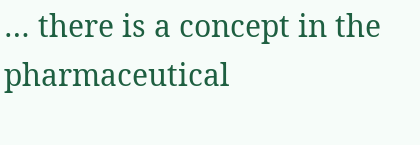… there is a concept in the pharmaceutical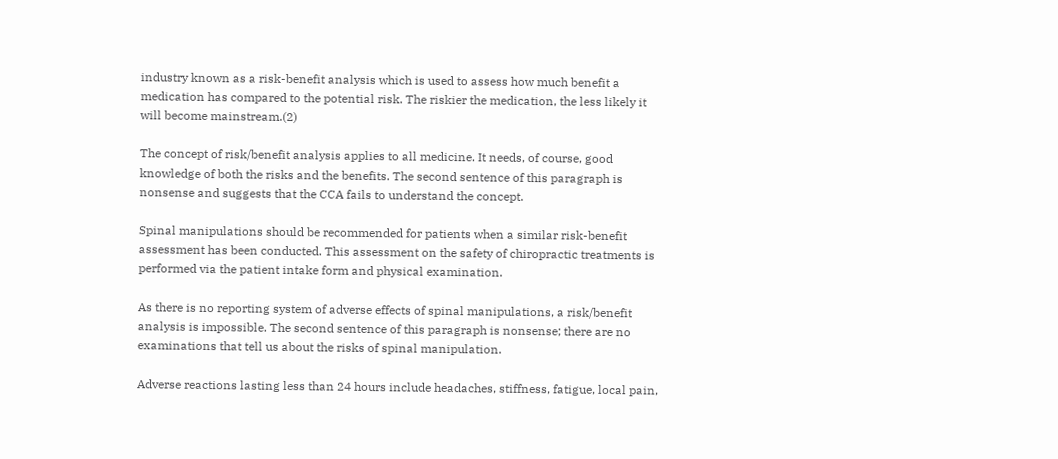industry known as a risk-benefit analysis which is used to assess how much benefit a medication has compared to the potential risk. The riskier the medication, the less likely it will become mainstream.(2)

The concept of risk/benefit analysis applies to all medicine. It needs, of course, good knowledge of both the risks and the benefits. The second sentence of this paragraph is nonsense and suggests that the CCA fails to understand the concept.

Spinal manipulations should be recommended for patients when a similar risk-benefit assessment has been conducted. This assessment on the safety of chiropractic treatments is performed via the patient intake form and physical examination.

As there is no reporting system of adverse effects of spinal manipulations, a risk/benefit analysis is impossible. The second sentence of this paragraph is nonsense; there are no examinations that tell us about the risks of spinal manipulation.

Adverse reactions lasting less than 24 hours include headaches, stiffness, fatigue, local pain,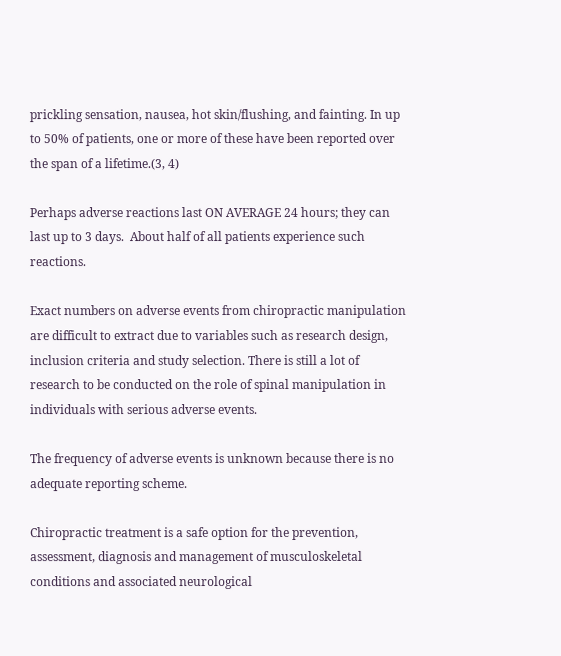prickling sensation, nausea, hot skin/flushing, and fainting. In up to 50% of patients, one or more of these have been reported over the span of a lifetime.(3, 4)

Perhaps adverse reactions last ON AVERAGE 24 hours; they can last up to 3 days.  About half of all patients experience such reactions.

Exact numbers on adverse events from chiropractic manipulation are difficult to extract due to variables such as research design, inclusion criteria and study selection. There is still a lot of research to be conducted on the role of spinal manipulation in individuals with serious adverse events.

The frequency of adverse events is unknown because there is no adequate reporting scheme.

Chiropractic treatment is a safe option for the prevention, assessment, diagnosis and management of musculoskeletal conditions and associated neurological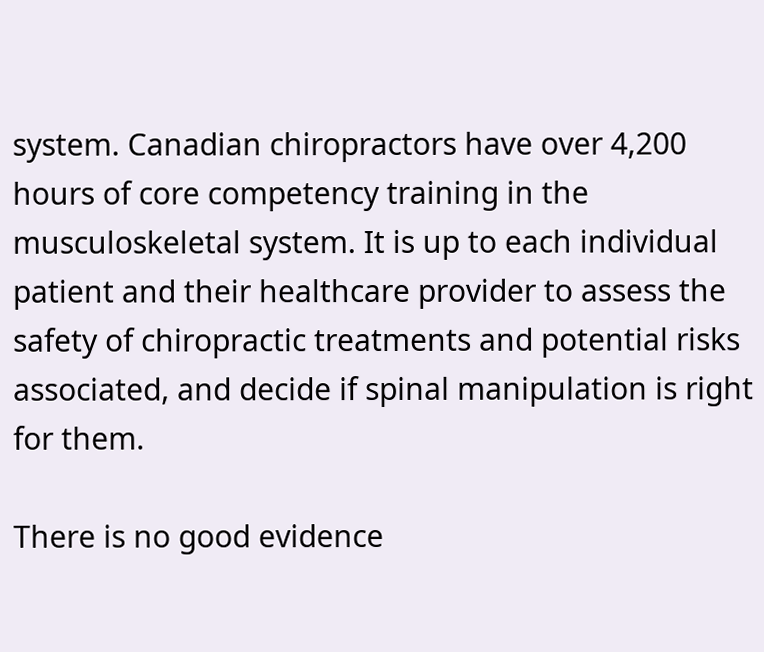system. Canadian chiropractors have over 4,200 hours of core competency training in the musculoskeletal system. It is up to each individual patient and their healthcare provider to assess the safety of chiropractic treatments and potential risks associated, and decide if spinal manipulation is right for them.

There is no good evidence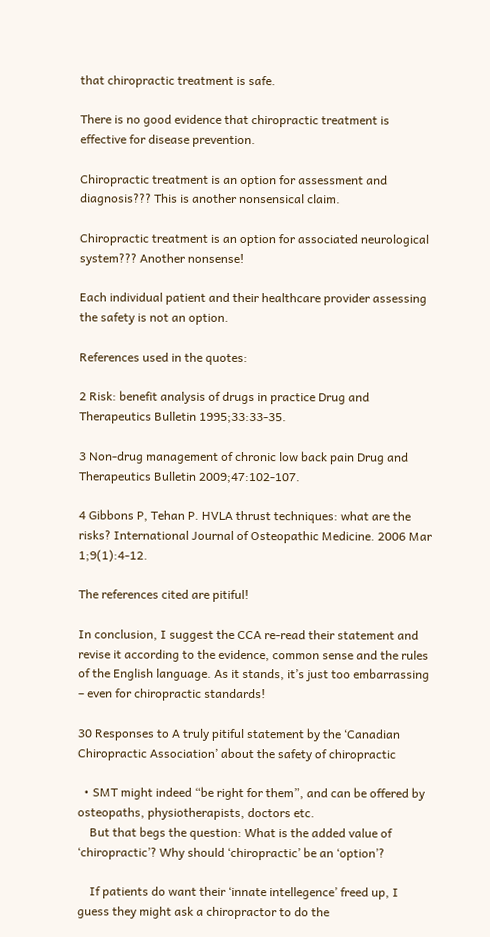that chiropractic treatment is safe.

There is no good evidence that chiropractic treatment is effective for disease prevention.

Chiropractic treatment is an option for assessment and diagnosis??? This is another nonsensical claim.

Chiropractic treatment is an option for associated neurological system??? Another nonsense!

Each individual patient and their healthcare provider assessing the safety is not an option.

References used in the quotes:

2 Risk: benefit analysis of drugs in practice Drug and Therapeutics Bulletin 1995;33:33-35.

3 Non-drug management of chronic low back pain Drug and Therapeutics Bulletin 2009;47:102-107.

4 Gibbons P, Tehan P. HVLA thrust techniques: what are the risks? International Journal of Osteopathic Medicine. 2006 Mar 1;9(1):4-12.

The references cited are pitiful!

In conclusion, I suggest the CCA re-read their statement and revise it according to the evidence, common sense and the rules of the English language. As it stands, it’s just too embarrassing – even for chiropractic standards!

30 Responses to A truly pitiful statement by the ‘Canadian Chiropractic Association’ about the safety of chiropractic

  • SMT might indeed “be right for them”, and can be offered by osteopaths, physiotherapists, doctors etc.
    But that begs the question: What is the added value of ‘chiropractic’? Why should ‘chiropractic’ be an ‘option’?

    If patients do want their ‘innate intellegence’ freed up, I guess they might ask a chiropractor to do the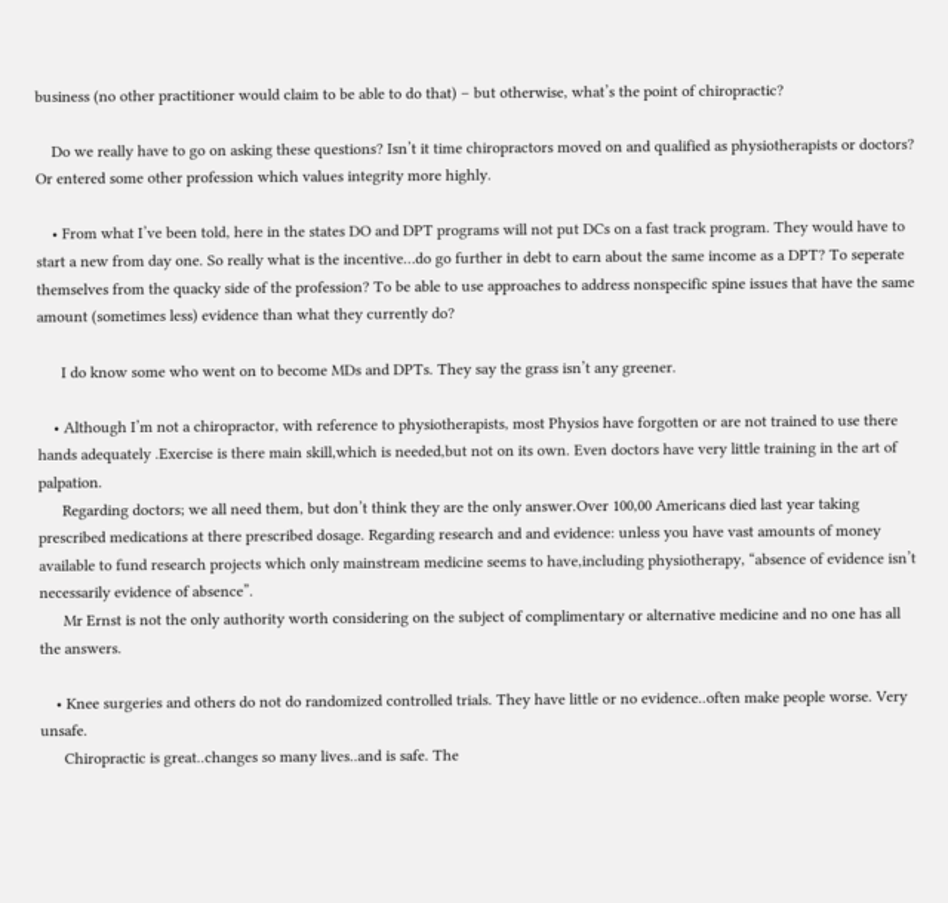business (no other practitioner would claim to be able to do that) – but otherwise, what’s the point of chiropractic?

    Do we really have to go on asking these questions? Isn’t it time chiropractors moved on and qualified as physiotherapists or doctors? Or entered some other profession which values integrity more highly.

    • From what I’ve been told, here in the states DO and DPT programs will not put DCs on a fast track program. They would have to start a new from day one. So really what is the incentive…do go further in debt to earn about the same income as a DPT? To seperate themselves from the quacky side of the profession? To be able to use approaches to address nonspecific spine issues that have the same amount (sometimes less) evidence than what they currently do?

      I do know some who went on to become MDs and DPTs. They say the grass isn’t any greener.

    • Although I’m not a chiropractor, with reference to physiotherapists, most Physios have forgotten or are not trained to use there hands adequately .Exercise is there main skill,which is needed,but not on its own. Even doctors have very little training in the art of palpation.
      Regarding doctors; we all need them, but don’t think they are the only answer.Over 100,00 Americans died last year taking prescribed medications at there prescribed dosage. Regarding research and and evidence: unless you have vast amounts of money available to fund research projects which only mainstream medicine seems to have,including physiotherapy, “absence of evidence isn’t necessarily evidence of absence”.
      Mr Ernst is not the only authority worth considering on the subject of complimentary or alternative medicine and no one has all the answers.

    • Knee surgeries and others do not do randomized controlled trials. They have little or no evidence..often make people worse. Very unsafe.
      Chiropractic is great..changes so many lives..and is safe. The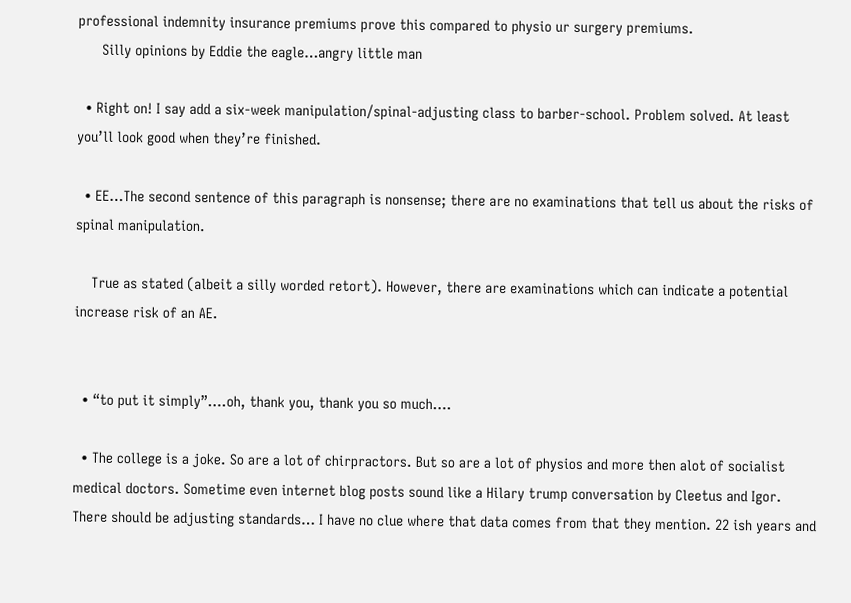professional indemnity insurance premiums prove this compared to physio ur surgery premiums.
      Silly opinions by Eddie the eagle…angry little man

  • Right on! I say add a six-week manipulation/spinal-adjusting class to barber-school. Problem solved. At least you’ll look good when they’re finished.

  • EE…The second sentence of this paragraph is nonsense; there are no examinations that tell us about the risks of spinal manipulation.

    True as stated (albeit a silly worded retort). However, there are examinations which can indicate a potential increase risk of an AE.


  • “to put it simply”….oh, thank you, thank you so much….

  • The college is a joke. So are a lot of chirpractors. But so are a lot of physios and more then alot of socialist medical doctors. Sometime even internet blog posts sound like a Hilary trump conversation by Cleetus and Igor. There should be adjusting standards… I have no clue where that data comes from that they mention. 22 ish years and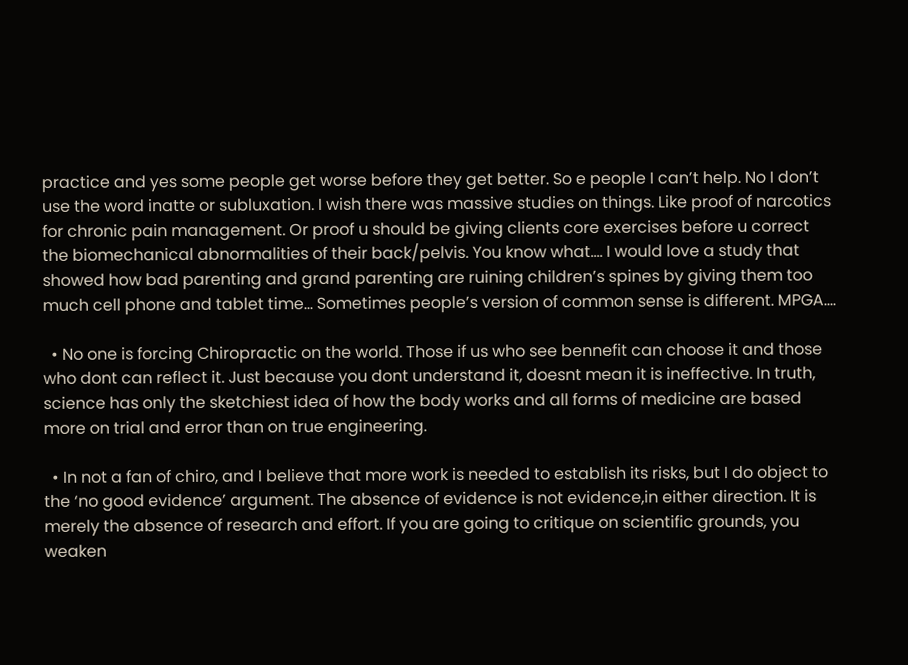practice and yes some people get worse before they get better. So e people I can’t help. No I don’t use the word inatte or subluxation. I wish there was massive studies on things. Like proof of narcotics for chronic pain management. Or proof u should be giving clients core exercises before u correct the biomechanical abnormalities of their back/pelvis. You know what…. I would love a study that showed how bad parenting and grand parenting are ruining children’s spines by giving them too much cell phone and tablet time… Sometimes people’s version of common sense is different. MPGA….

  • No one is forcing Chiropractic on the world. Those if us who see bennefit can choose it and those who dont can reflect it. Just because you dont understand it, doesnt mean it is ineffective. In truth, science has only the sketchiest idea of how the body works and all forms of medicine are based more on trial and error than on true engineering.

  • In not a fan of chiro, and I believe that more work is needed to establish its risks, but I do object to the ‘no good evidence’ argument. The absence of evidence is not evidence,in either direction. It is merely the absence of research and effort. If you are going to critique on scientific grounds, you weaken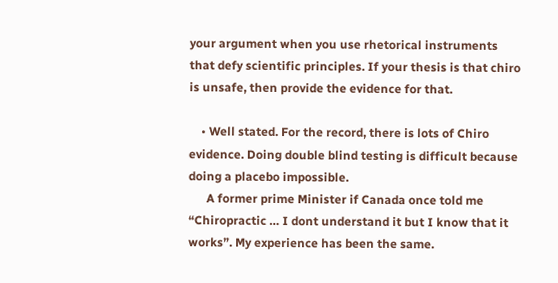your argument when you use rhetorical instruments that defy scientific principles. If your thesis is that chiro is unsafe, then provide the evidence for that.

    • Well stated. For the record, there is lots of Chiro evidence. Doing double blind testing is difficult because doing a placebo impossible.
      A former prime Minister if Canada once told me “Chiropractic … I dont understand it but I know that it works”. My experience has been the same.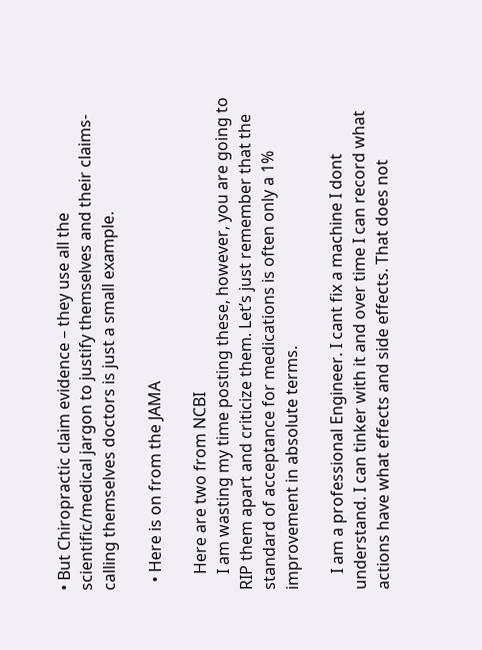• But Chiropractic claim evidence – they use all the scientific/medical jargon to justify themselves and their claims- calling themselves doctors is just a small example.

  • Here is on from the JAMA

    Here are two from NCBI
    I am wasting my time posting these, however, you are going to RIP them apart and criticize them. Let’s just remember that the standard of acceptance for medications is often only a 1% improvement in absolute terms.

    I am a professional Engineer. I cant fix a machine I dont understand. I can tinker with it and over time I can record what actions have what effects and side effects. That does not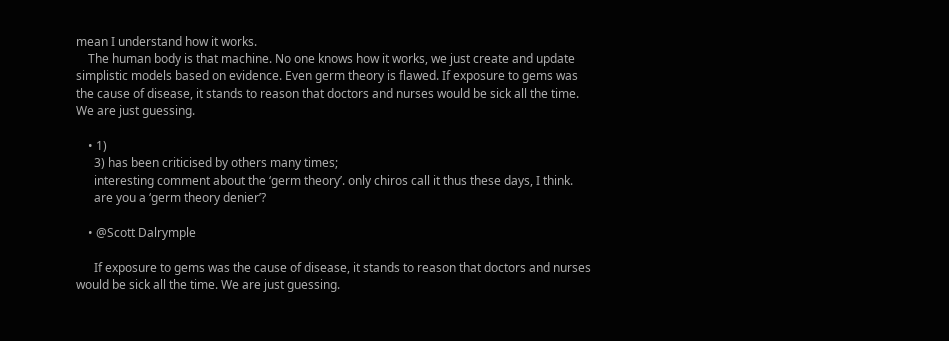mean I understand how it works.
    The human body is that machine. No one knows how it works, we just create and update simplistic models based on evidence. Even germ theory is flawed. If exposure to gems was the cause of disease, it stands to reason that doctors and nurses would be sick all the time. We are just guessing.

    • 1)
      3) has been criticised by others many times;
      interesting comment about the ‘germ theory’. only chiros call it thus these days, I think.
      are you a ‘germ theory denier’?

    • @Scott Dalrymple

      If exposure to gems was the cause of disease, it stands to reason that doctors and nurses would be sick all the time. We are just guessing.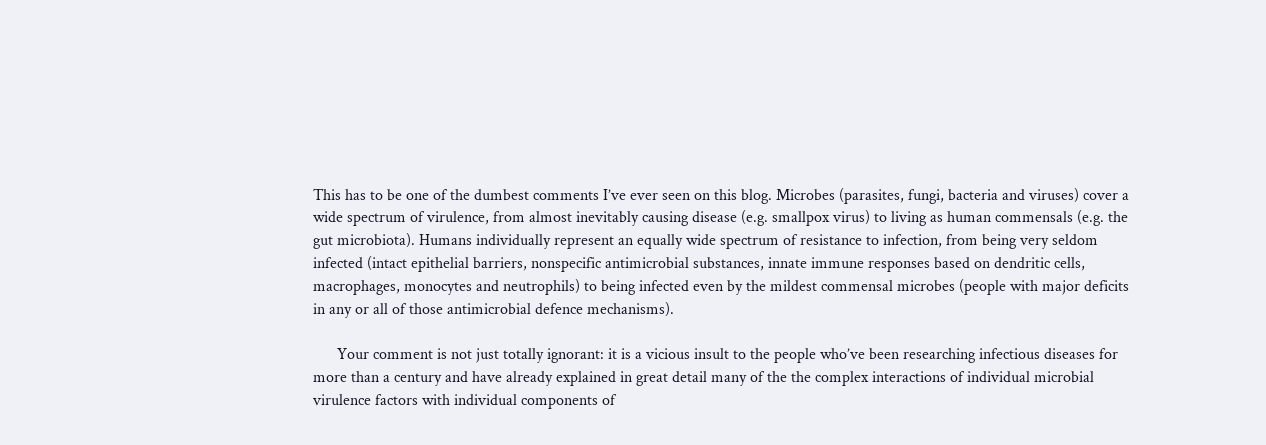This has to be one of the dumbest comments I’ve ever seen on this blog. Microbes (parasites, fungi, bacteria and viruses) cover a wide spectrum of virulence, from almost inevitably causing disease (e.g. smallpox virus) to living as human commensals (e.g. the gut microbiota). Humans individually represent an equally wide spectrum of resistance to infection, from being very seldom infected (intact epithelial barriers, nonspecific antimicrobial substances, innate immune responses based on dendritic cells, macrophages, monocytes and neutrophils) to being infected even by the mildest commensal microbes (people with major deficits in any or all of those antimicrobial defence mechanisms).

      Your comment is not just totally ignorant: it is a vicious insult to the people who’ve been researching infectious diseases for more than a century and have already explained in great detail many of the the complex interactions of individual microbial virulence factors with individual components of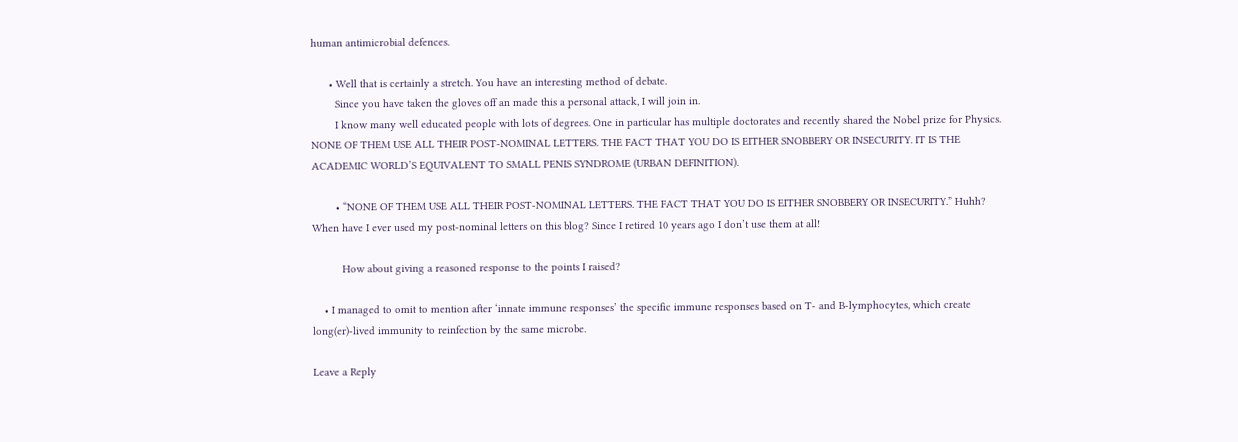human antimicrobial defences.

      • Well that is certainly a stretch. You have an interesting method of debate.
        Since you have taken the gloves off an made this a personal attack, I will join in.
        I know many well educated people with lots of degrees. One in particular has multiple doctorates and recently shared the Nobel prize for Physics. NONE OF THEM USE ALL THEIR POST-NOMINAL LETTERS. THE FACT THAT YOU DO IS EITHER SNOBBERY OR INSECURITY. IT IS THE ACADEMIC WORLD’S EQUIVALENT TO SMALL PENIS SYNDROME (URBAN DEFINITION).

        • “NONE OF THEM USE ALL THEIR POST-NOMINAL LETTERS. THE FACT THAT YOU DO IS EITHER SNOBBERY OR INSECURITY.” Huhh? When have I ever used my post-nominal letters on this blog? Since I retired 10 years ago I don’t use them at all!

          How about giving a reasoned response to the points I raised?

    • I managed to omit to mention after ‘innate immune responses’ the specific immune responses based on T- and B-lymphocytes, which create long(er)-lived immunity to reinfection by the same microbe.

Leave a Reply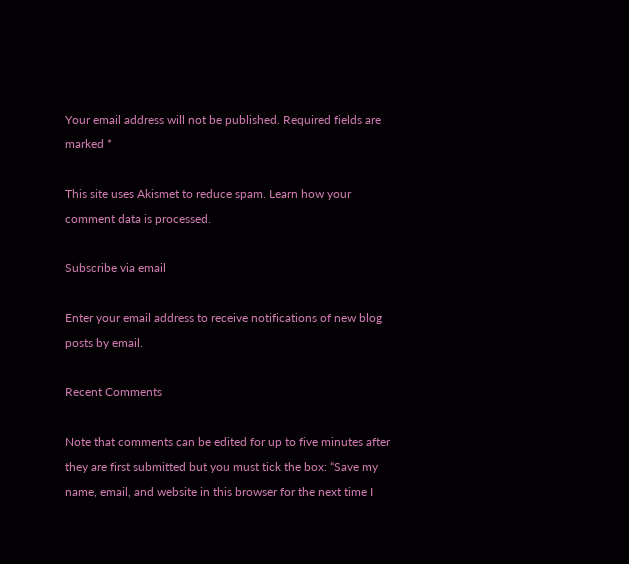Your email address will not be published. Required fields are marked *

This site uses Akismet to reduce spam. Learn how your comment data is processed.

Subscribe via email

Enter your email address to receive notifications of new blog posts by email.

Recent Comments

Note that comments can be edited for up to five minutes after they are first submitted but you must tick the box: “Save my name, email, and website in this browser for the next time I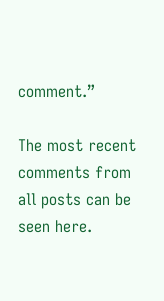comment.”

The most recent comments from all posts can be seen here.